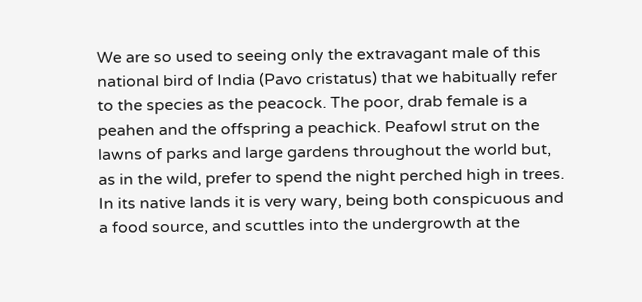We are so used to seeing only the extravagant male of this national bird of India (Pavo cristatus) that we habitually refer to the species as the peacock. The poor, drab female is a peahen and the offspring a peachick. Peafowl strut on the lawns of parks and large gardens throughout the world but, as in the wild, prefer to spend the night perched high in trees. In its native lands it is very wary, being both conspicuous and a food source, and scuttles into the undergrowth at the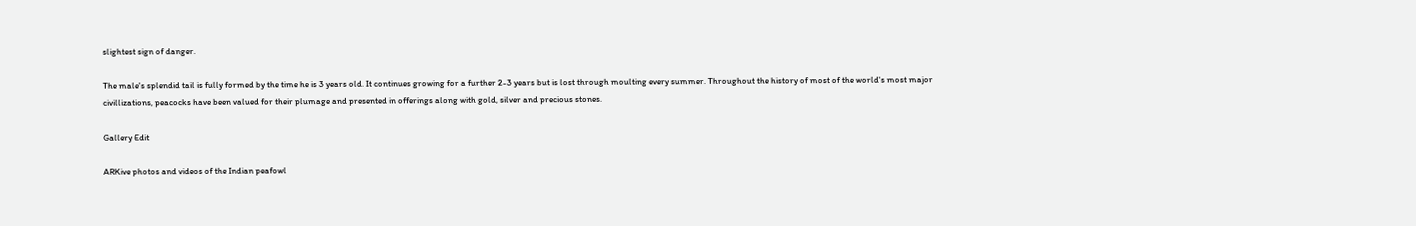slightest sign of danger.

The male's splendid tail is fully formed by the time he is 3 years old. It continues growing for a further 2-3 years but is lost through moulting every summer. Throughout the history of most of the world's most major civillizations, peacocks have been valued for their plumage and presented in offerings along with gold, silver and precious stones.

Gallery Edit

ARKive photos and videos of the Indian peafowl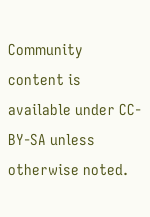Community content is available under CC-BY-SA unless otherwise noted.